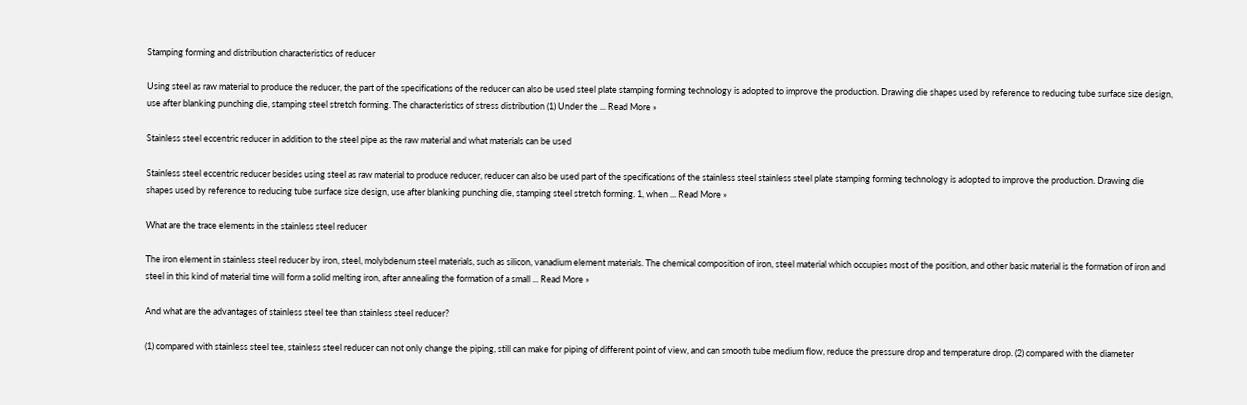Stamping forming and distribution characteristics of reducer

Using steel as raw material to produce the reducer, the part of the specifications of the reducer can also be used steel plate stamping forming technology is adopted to improve the production. Drawing die shapes used by reference to reducing tube surface size design, use after blanking punching die, stamping steel stretch forming. The characteristics of stress distribution (1) Under the ... Read More »

Stainless steel eccentric reducer in addition to the steel pipe as the raw material and what materials can be used

Stainless steel eccentric reducer besides using steel as raw material to produce reducer, reducer can also be used part of the specifications of the stainless steel stainless steel plate stamping forming technology is adopted to improve the production. Drawing die shapes used by reference to reducing tube surface size design, use after blanking punching die, stamping steel stretch forming. 1, when ... Read More »

What are the trace elements in the stainless steel reducer

The iron element in stainless steel reducer by iron, steel, molybdenum steel materials, such as silicon, vanadium element materials. The chemical composition of iron, steel material which occupies most of the position, and other basic material is the formation of iron and steel in this kind of material time will form a solid melting iron, after annealing the formation of a small ... Read More »

And what are the advantages of stainless steel tee than stainless steel reducer?

(1) compared with stainless steel tee, stainless steel reducer can not only change the piping, still can make for piping of different point of view, and can smooth tube medium flow, reduce the pressure drop and temperature drop. (2) compared with the diameter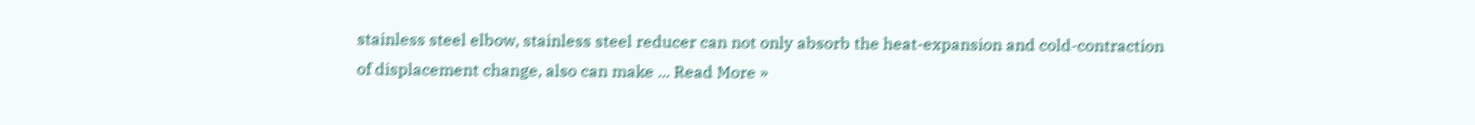stainless steel elbow, stainless steel reducer can not only absorb the heat-expansion and cold-contraction of displacement change, also can make ... Read More »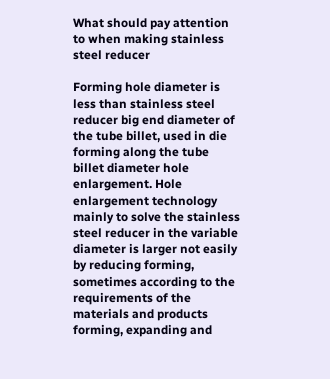What should pay attention to when making stainless steel reducer

Forming hole diameter is less than stainless steel reducer big end diameter of the tube billet, used in die forming along the tube billet diameter hole enlargement. Hole enlargement technology mainly to solve the stainless steel reducer in the variable diameter is larger not easily by reducing forming, sometimes according to the requirements of the materials and products forming, expanding and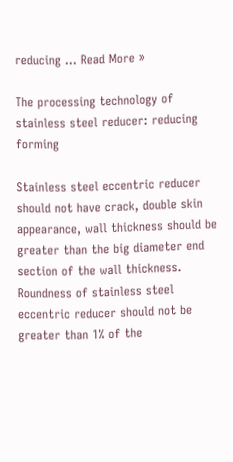reducing ... Read More »

The processing technology of stainless steel reducer: reducing forming

Stainless steel eccentric reducer should not have crack, double skin appearance, wall thickness should be greater than the big diameter end section of the wall thickness. Roundness of stainless steel eccentric reducer should not be greater than 1% of the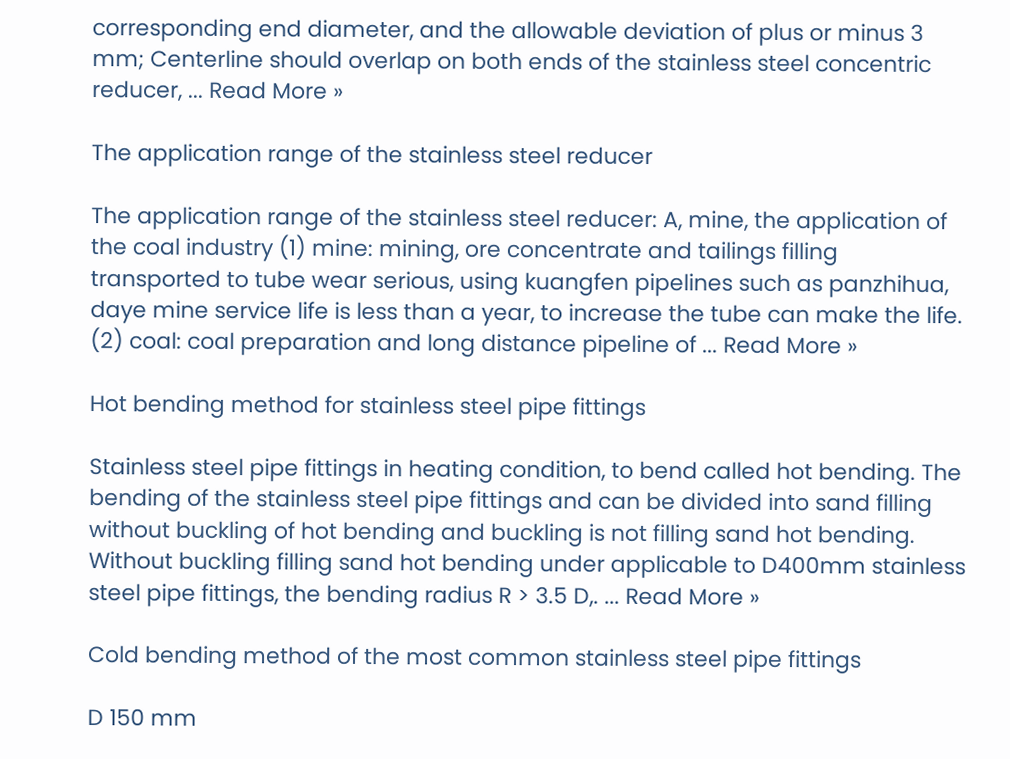corresponding end diameter, and the allowable deviation of plus or minus 3 mm; Centerline should overlap on both ends of the stainless steel concentric reducer, ... Read More »

The application range of the stainless steel reducer

The application range of the stainless steel reducer: A, mine, the application of the coal industry (1) mine: mining, ore concentrate and tailings filling transported to tube wear serious, using kuangfen pipelines such as panzhihua, daye mine service life is less than a year, to increase the tube can make the life. (2) coal: coal preparation and long distance pipeline of ... Read More »

Hot bending method for stainless steel pipe fittings

Stainless steel pipe fittings in heating condition, to bend called hot bending. The bending of the stainless steel pipe fittings and can be divided into sand filling without buckling of hot bending and buckling is not filling sand hot bending. Without buckling filling sand hot bending under applicable to D400mm stainless steel pipe fittings, the bending radius R > 3.5 D,. ... Read More »

Cold bending method of the most common stainless steel pipe fittings

D 150 mm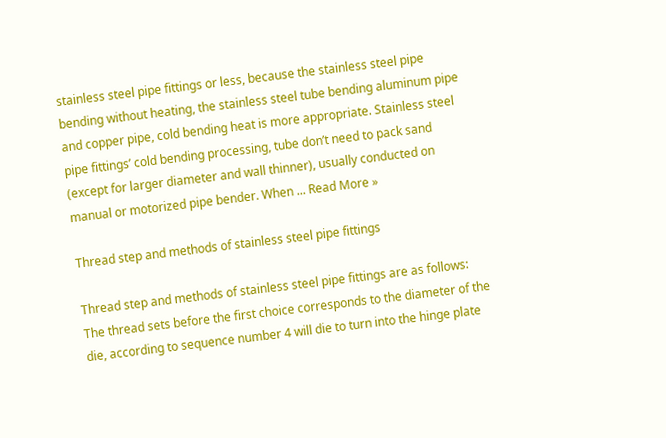stainless steel pipe fittings or less, because the stainless steel pipe bending without heating, the stainless steel tube bending aluminum pipe and copper pipe, cold bending heat is more appropriate. Stainless steel pipe fittings’ cold bending processing, tube don’t need to pack sand (except for larger diameter and wall thinner), usually conducted on manual or motorized pipe bender. When ... Read More »

Thread step and methods of stainless steel pipe fittings

Thread step and methods of stainless steel pipe fittings are as follows: The thread sets before the first choice corresponds to the diameter of the die, according to sequence number 4 will die to turn into the hinge plate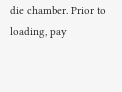die chamber. Prior to loading, pay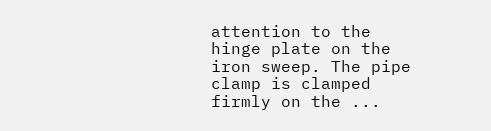attention to the hinge plate on the iron sweep. The pipe clamp is clamped firmly on the ...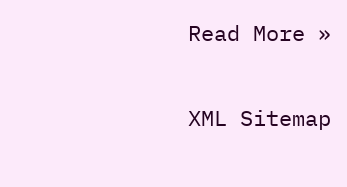Read More »


XML Sitemap